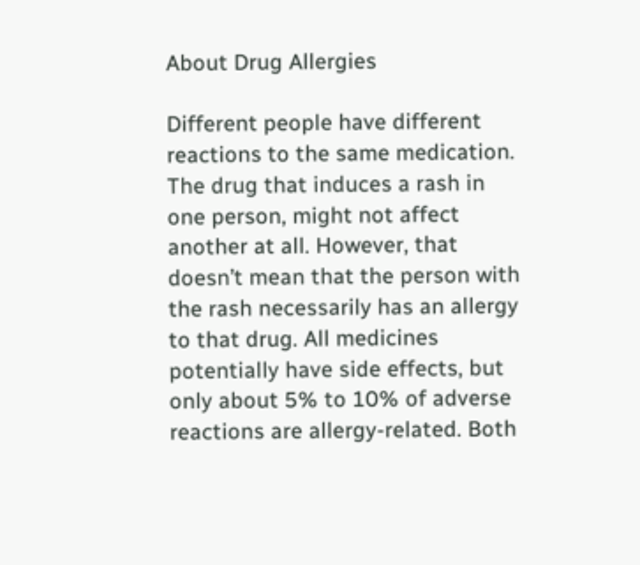About Drug Allergies

Different people have different reactions to the same medication. The drug that induces a rash in one person, might not affect another at all. However, that doesn’t mean that the person with the rash necessarily has an allergy to that drug. All medicines potentially have side effects, but only about 5% to 10% of adverse reactions are allergy-related. Both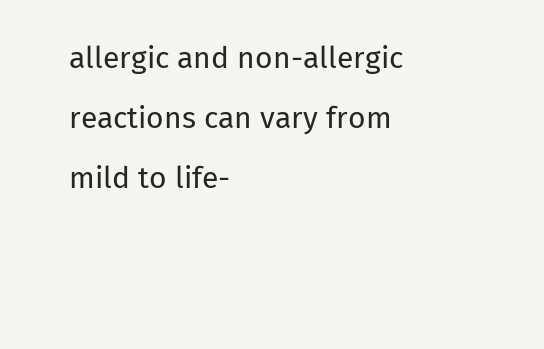allergic and non-allergic reactions can vary from mild to life-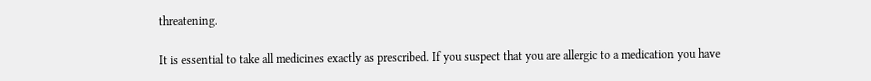threatening.

It is essential to take all medicines exactly as prescribed. If you suspect that you are allergic to a medication you have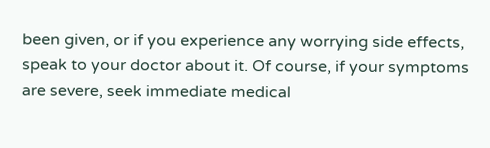been given, or if you experience any worrying side effects, speak to your doctor about it. Of course, if your symptoms are severe, seek immediate medical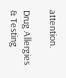attention.

Drug Allergies & Testing